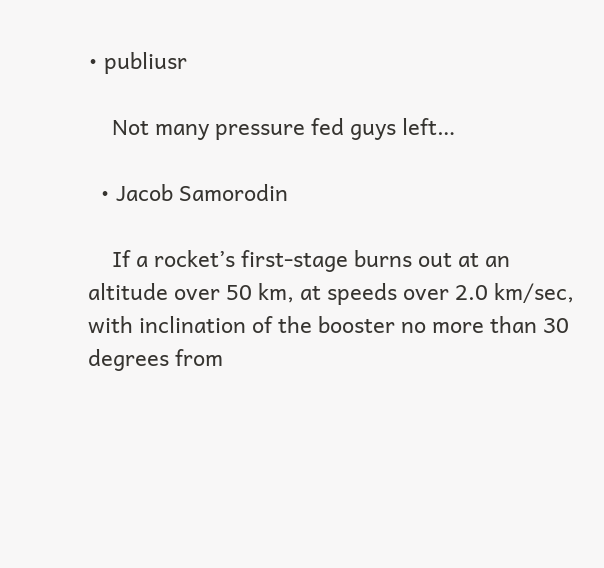• publiusr

    Not many pressure fed guys left…

  • Jacob Samorodin

    If a rocket’s first-stage burns out at an altitude over 50 km, at speeds over 2.0 km/sec, with inclination of the booster no more than 30 degrees from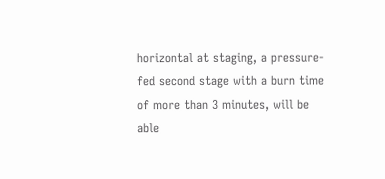horizontal at staging, a pressure-fed second stage with a burn time of more than 3 minutes, will be able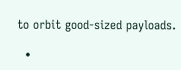to orbit good-sized payloads.

  •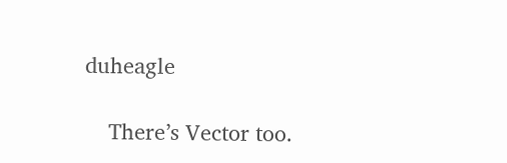duheagle

    There’s Vector too.